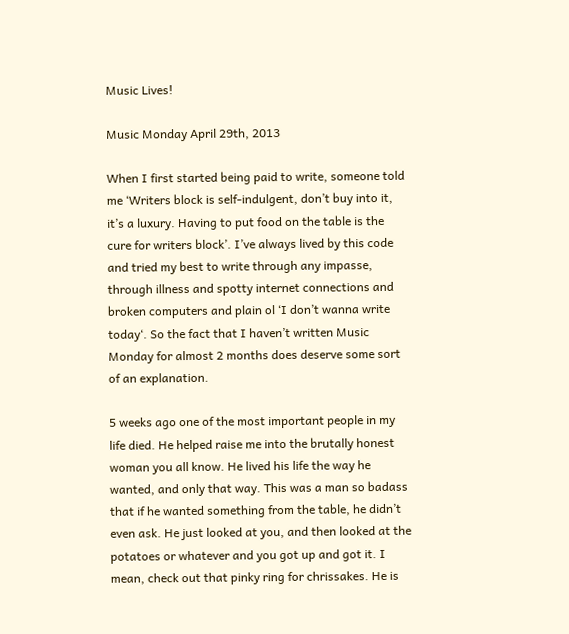Music Lives!

Music Monday April 29th, 2013

When I first started being paid to write, someone told me ‘Writers block is self-indulgent, don’t buy into it, it’s a luxury. Having to put food on the table is the cure for writers block’. I’ve always lived by this code and tried my best to write through any impasse, through illness and spotty internet connections and broken computers and plain ol ‘I don’t wanna write today‘. So the fact that I haven’t written Music Monday for almost 2 months does deserve some sort of an explanation.

5 weeks ago one of the most important people in my life died. He helped raise me into the brutally honest woman you all know. He lived his life the way he wanted, and only that way. This was a man so badass that if he wanted something from the table, he didn’t even ask. He just looked at you, and then looked at the potatoes or whatever and you got up and got it. I mean, check out that pinky ring for chrissakes. He is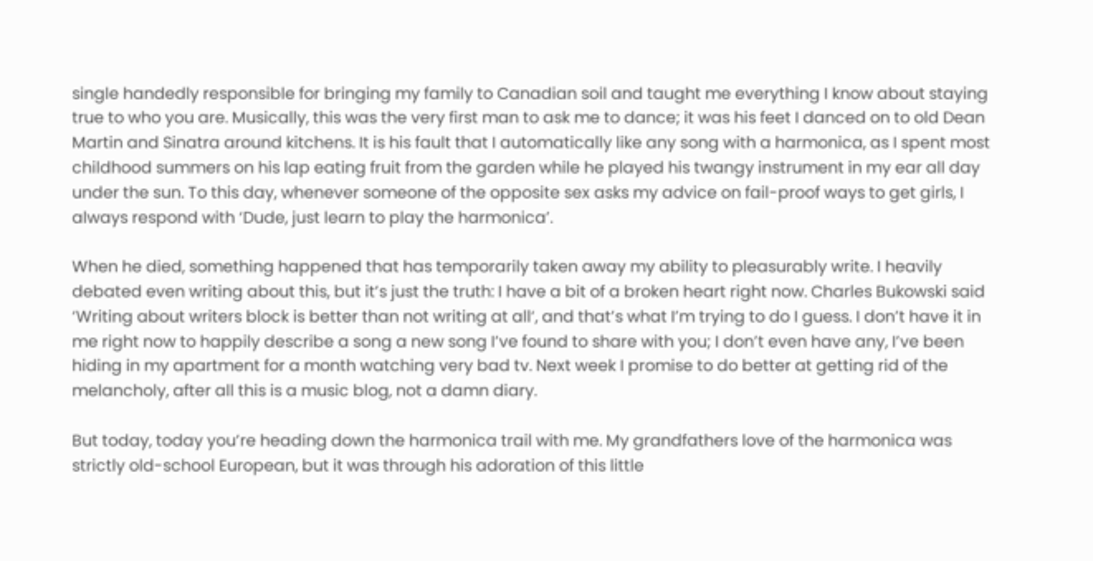single handedly responsible for bringing my family to Canadian soil and taught me everything I know about staying true to who you are. Musically, this was the very first man to ask me to dance; it was his feet I danced on to old Dean Martin and Sinatra around kitchens. It is his fault that I automatically like any song with a harmonica, as I spent most childhood summers on his lap eating fruit from the garden while he played his twangy instrument in my ear all day under the sun. To this day, whenever someone of the opposite sex asks my advice on fail-proof ways to get girls, I always respond with ‘Dude, just learn to play the harmonica’.

When he died, something happened that has temporarily taken away my ability to pleasurably write. I heavily debated even writing about this, but it’s just the truth: I have a bit of a broken heart right now. Charles Bukowski said ‘Writing about writers block is better than not writing at all‘, and that’s what I’m trying to do I guess. I don’t have it in me right now to happily describe a song a new song I’ve found to share with you; I don’t even have any, I’ve been hiding in my apartment for a month watching very bad tv. Next week I promise to do better at getting rid of the melancholy, after all this is a music blog, not a damn diary.

But today, today you’re heading down the harmonica trail with me. My grandfathers love of the harmonica was strictly old-school European, but it was through his adoration of this little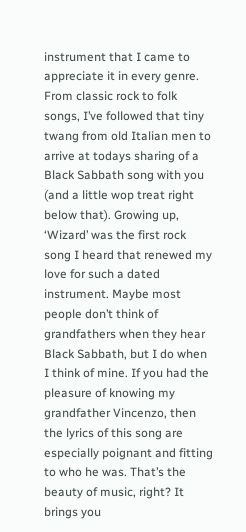instrument that I came to appreciate it in every genre. From classic rock to folk songs, I’ve followed that tiny twang from old Italian men to arrive at todays sharing of a Black Sabbath song with you (and a little wop treat right below that). Growing up, ‘Wizard’ was the first rock song I heard that renewed my love for such a dated instrument. Maybe most people don’t think of grandfathers when they hear Black Sabbath, but I do when I think of mine. If you had the pleasure of knowing my grandfather Vincenzo, then the lyrics of this song are especially poignant and fitting to who he was. That’s the beauty of music, right? It brings you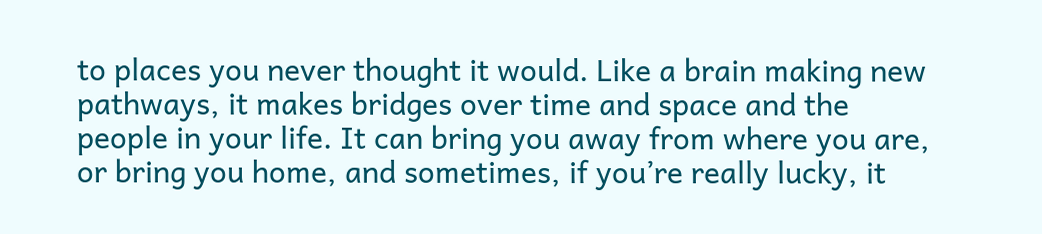to places you never thought it would. Like a brain making new pathways, it makes bridges over time and space and the people in your life. It can bring you away from where you are, or bring you home, and sometimes, if you’re really lucky, it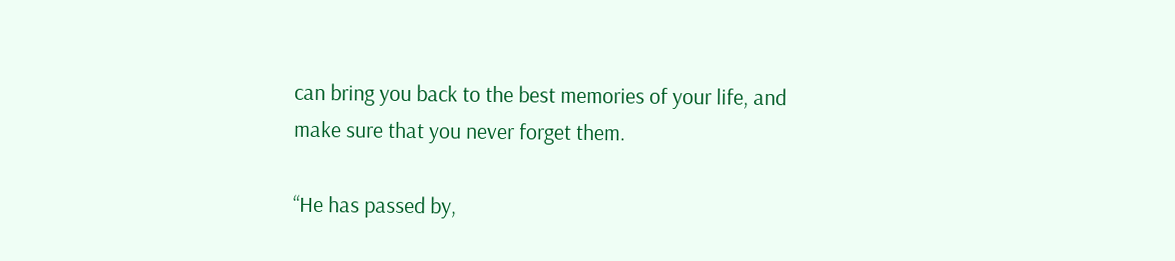can bring you back to the best memories of your life, and make sure that you never forget them.

“He has passed by,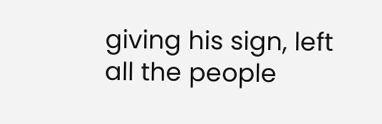giving his sign, left all the people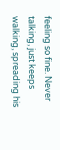feeling so fine. Never talking, just keeps walking, spreading his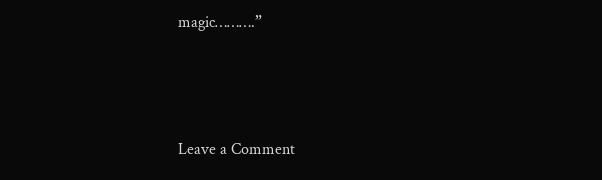magic……….”





Leave a Comment